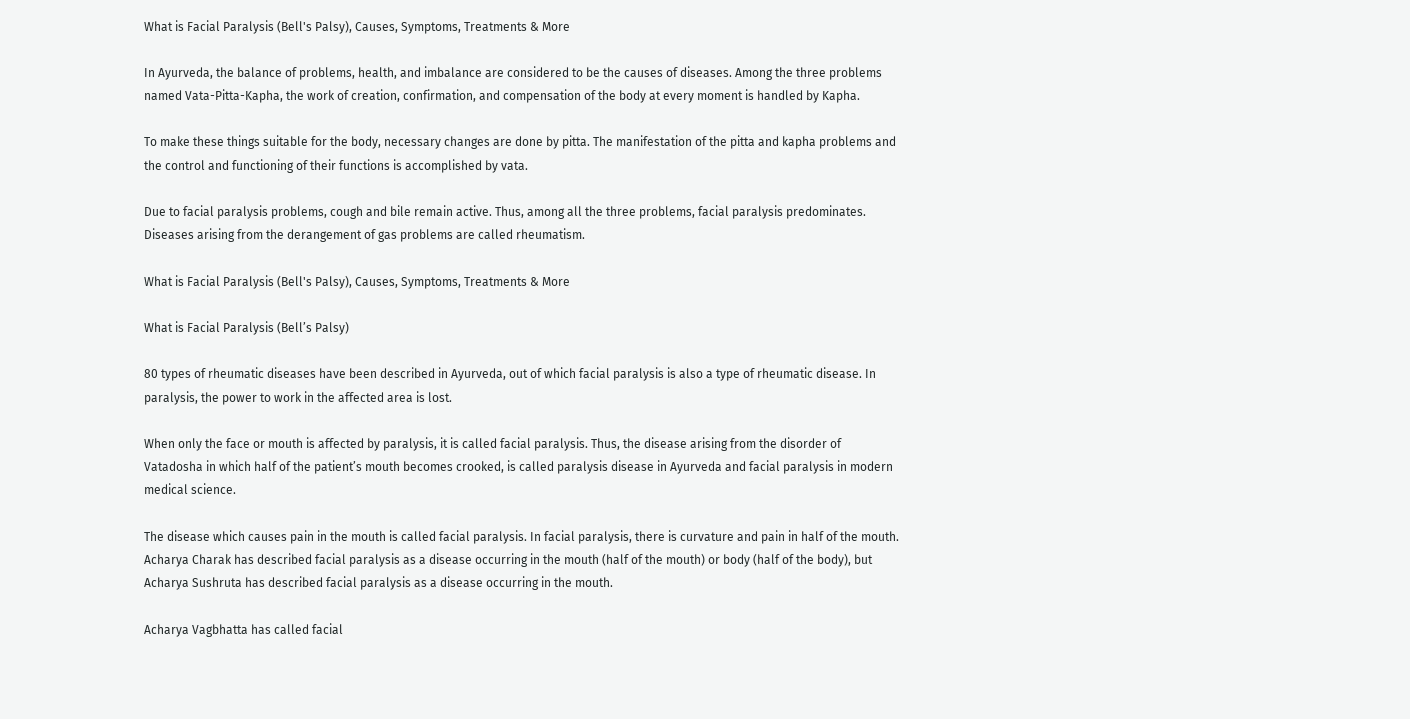What is Facial Paralysis (Bell's Palsy), Causes, Symptoms, Treatments & More

In Ayurveda, the balance of problems, health, and imbalance are considered to be the causes of diseases. Among the three problems named Vata-Pitta-Kapha, the work of creation, confirmation, and compensation of the body at every moment is handled by Kapha.

To make these things suitable for the body, necessary changes are done by pitta. The manifestation of the pitta and kapha problems and the control and functioning of their functions is accomplished by vata.

Due to facial paralysis problems, cough and bile remain active. Thus, among all the three problems, facial paralysis predominates. Diseases arising from the derangement of gas problems are called rheumatism.

What is Facial Paralysis (Bell's Palsy), Causes, Symptoms, Treatments & More

What is Facial Paralysis (Bell’s Palsy)

80 types of rheumatic diseases have been described in Ayurveda, out of which facial paralysis is also a type of rheumatic disease. In paralysis, the power to work in the affected area is lost.

When only the face or mouth is affected by paralysis, it is called facial paralysis. Thus, the disease arising from the disorder of Vatadosha in which half of the patient’s mouth becomes crooked, is called paralysis disease in Ayurveda and facial paralysis in modern medical science.

The disease which causes pain in the mouth is called facial paralysis. In facial paralysis, there is curvature and pain in half of the mouth. Acharya Charak has described facial paralysis as a disease occurring in the mouth (half of the mouth) or body (half of the body), but Acharya Sushruta has described facial paralysis as a disease occurring in the mouth.

Acharya Vagbhatta has called facial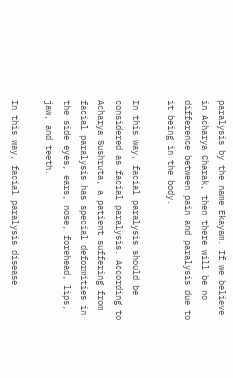paralysis by the name Ekayam. If we believe in Acharya Charak, then there will be no difference between pain and paralysis due to it being in the body.

In this way, facial paralysis should be considered as facial paralysis. According to Acharya Sushruta, a patient suffering from facial paralysis has special deformities in the side eyes, ears, nose, forehead, lips, jaw, and teeth.

In this way, facial paralysis disease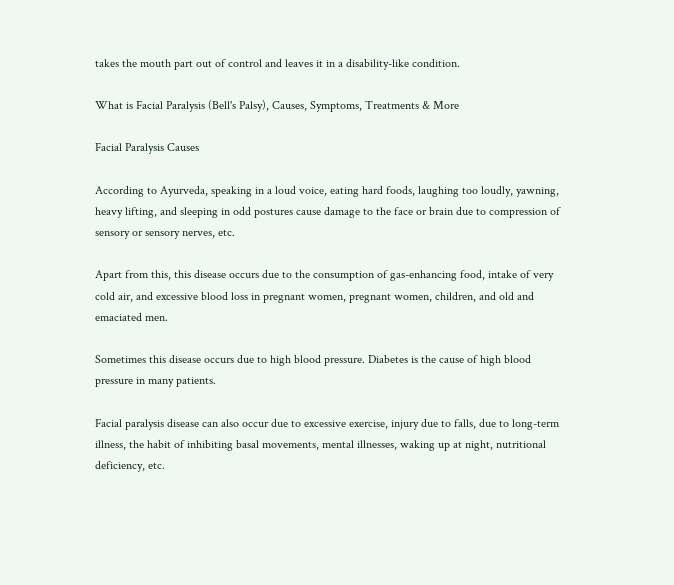takes the mouth part out of control and leaves it in a disability-like condition.

What is Facial Paralysis (Bell's Palsy), Causes, Symptoms, Treatments & More

Facial Paralysis Causes

According to Ayurveda, speaking in a loud voice, eating hard foods, laughing too loudly, yawning, heavy lifting, and sleeping in odd postures cause damage to the face or brain due to compression of sensory or sensory nerves, etc.

Apart from this, this disease occurs due to the consumption of gas-enhancing food, intake of very cold air, and excessive blood loss in pregnant women, pregnant women, children, and old and emaciated men.

Sometimes this disease occurs due to high blood pressure. Diabetes is the cause of high blood pressure in many patients.

Facial paralysis disease can also occur due to excessive exercise, injury due to falls, due to long-term illness, the habit of inhibiting basal movements, mental illnesses, waking up at night, nutritional deficiency, etc.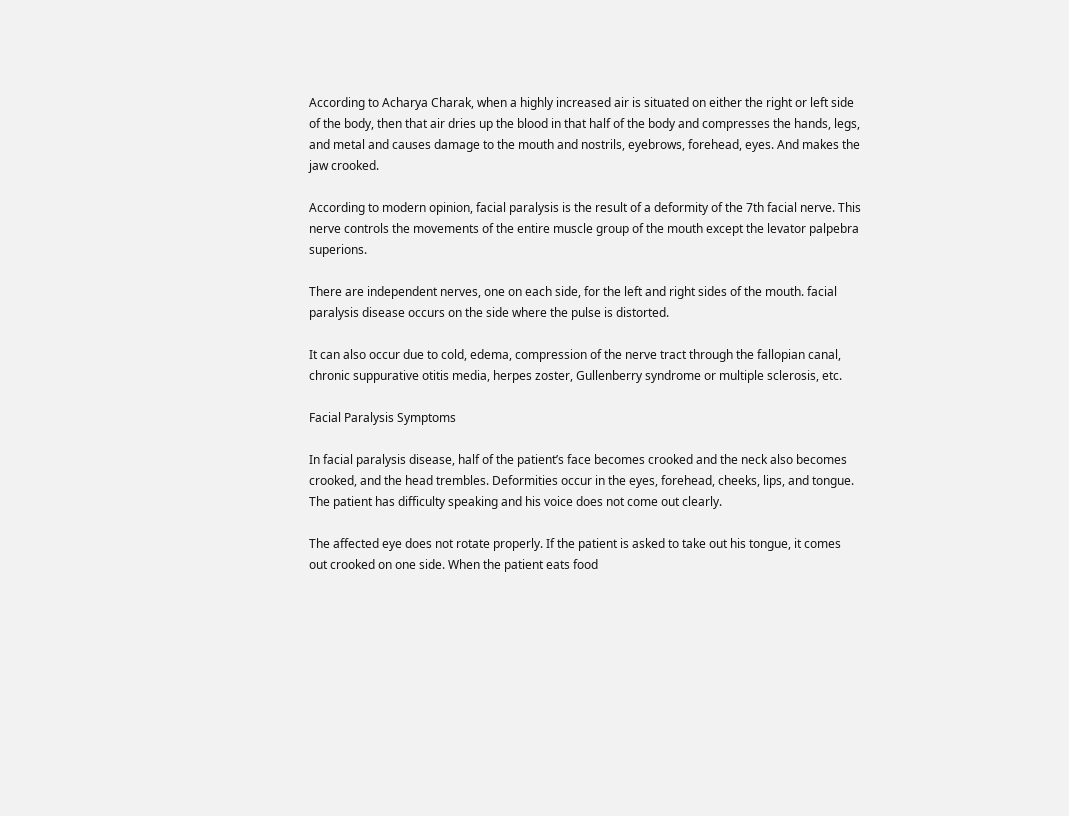According to Acharya Charak, when a highly increased air is situated on either the right or left side of the body, then that air dries up the blood in that half of the body and compresses the hands, legs, and metal and causes damage to the mouth and nostrils, eyebrows, forehead, eyes. And makes the jaw crooked.

According to modern opinion, facial paralysis is the result of a deformity of the 7th facial nerve. This nerve controls the movements of the entire muscle group of the mouth except the levator palpebra superions.

There are independent nerves, one on each side, for the left and right sides of the mouth. facial paralysis disease occurs on the side where the pulse is distorted.

It can also occur due to cold, edema, compression of the nerve tract through the fallopian canal, chronic suppurative otitis media, herpes zoster, Gullenberry syndrome or multiple sclerosis, etc.

Facial Paralysis Symptoms

In facial paralysis disease, half of the patient’s face becomes crooked and the neck also becomes crooked, and the head trembles. Deformities occur in the eyes, forehead, cheeks, lips, and tongue. The patient has difficulty speaking and his voice does not come out clearly.

The affected eye does not rotate properly. If the patient is asked to take out his tongue, it comes out crooked on one side. When the patient eats food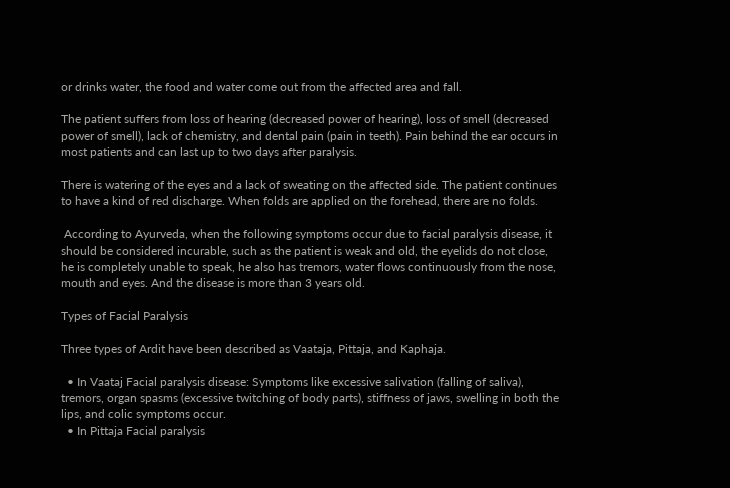or drinks water, the food and water come out from the affected area and fall.

The patient suffers from loss of hearing (decreased power of hearing), loss of smell (decreased power of smell), lack of chemistry, and dental pain (pain in teeth). Pain behind the ear occurs in most patients and can last up to two days after paralysis.

There is watering of the eyes and a lack of sweating on the affected side. The patient continues to have a kind of red discharge. When folds are applied on the forehead, there are no folds.

 According to Ayurveda, when the following symptoms occur due to facial paralysis disease, it should be considered incurable, such as the patient is weak and old, the eyelids do not close, he is completely unable to speak, he also has tremors, water flows continuously from the nose, mouth and eyes. And the disease is more than 3 years old.

Types of Facial Paralysis

Three types of Ardit have been described as Vaataja, Pittaja, and Kaphaja.

  • In Vaataj Facial paralysis disease: Symptoms like excessive salivation (falling of saliva), tremors, organ spasms (excessive twitching of body parts), stiffness of jaws, swelling in both the lips, and colic symptoms occur.
  • In Pittaja Facial paralysis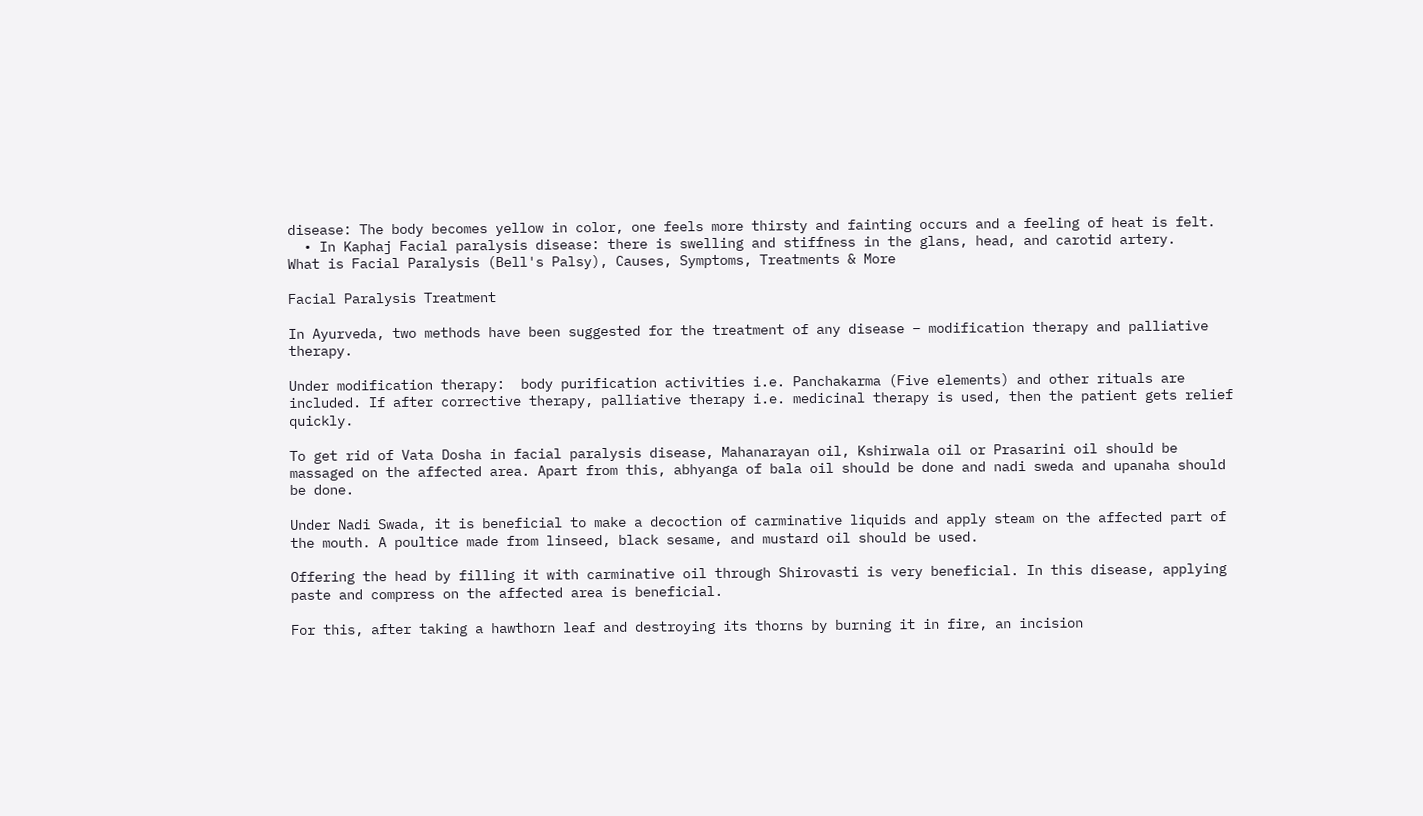disease: The body becomes yellow in color, one feels more thirsty and fainting occurs and a feeling of heat is felt.
  • In Kaphaj Facial paralysis disease: there is swelling and stiffness in the glans, head, and carotid artery.
What is Facial Paralysis (Bell's Palsy), Causes, Symptoms, Treatments & More

Facial Paralysis Treatment

In Ayurveda, two methods have been suggested for the treatment of any disease – modification therapy and palliative therapy.

Under modification therapy:  body purification activities i.e. Panchakarma (Five elements) and other rituals are included. If after corrective therapy, palliative therapy i.e. medicinal therapy is used, then the patient gets relief quickly.

To get rid of Vata Dosha in facial paralysis disease, Mahanarayan oil, Kshirwala oil or Prasarini oil should be massaged on the affected area. Apart from this, abhyanga of bala oil should be done and nadi sweda and upanaha should be done.

Under Nadi Swada, it is beneficial to make a decoction of carminative liquids and apply steam on the affected part of the mouth. A poultice made from linseed, black sesame, and mustard oil should be used.

Offering the head by filling it with carminative oil through Shirovasti is very beneficial. In this disease, applying paste and compress on the affected area is beneficial.

For this, after taking a hawthorn leaf and destroying its thorns by burning it in fire, an incision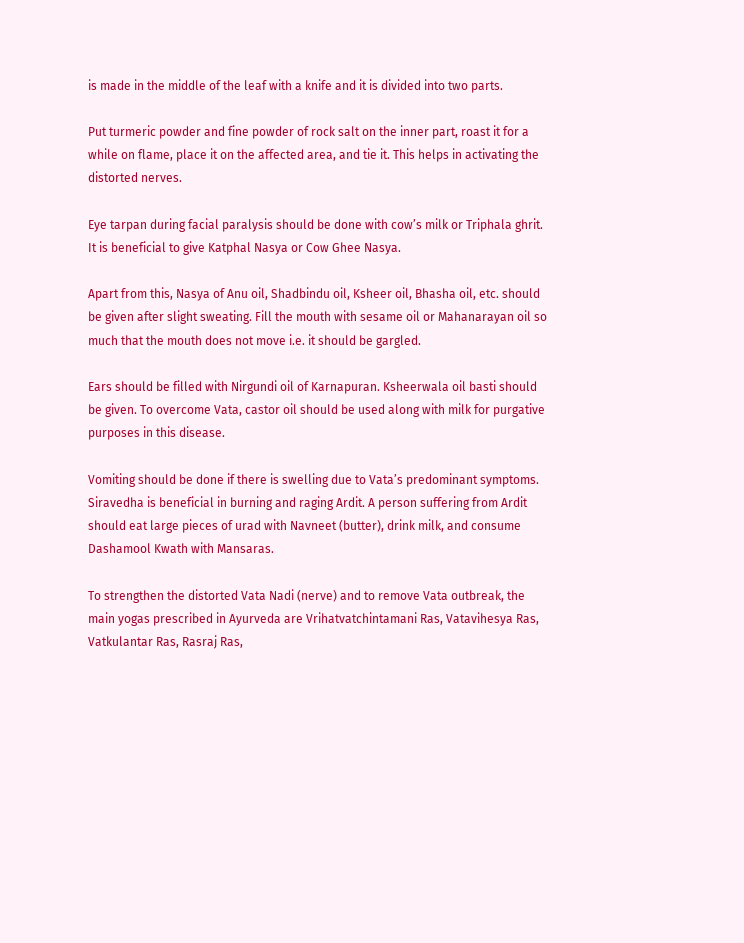is made in the middle of the leaf with a knife and it is divided into two parts.

Put turmeric powder and fine powder of rock salt on the inner part, roast it for a while on flame, place it on the affected area, and tie it. This helps in activating the distorted nerves.

Eye tarpan during facial paralysis should be done with cow’s milk or Triphala ghrit. It is beneficial to give Katphal Nasya or Cow Ghee Nasya.

Apart from this, Nasya of Anu oil, Shadbindu oil, Ksheer oil, Bhasha oil, etc. should be given after slight sweating. Fill the mouth with sesame oil or Mahanarayan oil so much that the mouth does not move i.e. it should be gargled.

Ears should be filled with Nirgundi oil of Karnapuran. Ksheerwala oil basti should be given. To overcome Vata, castor oil should be used along with milk for purgative purposes in this disease.

Vomiting should be done if there is swelling due to Vata’s predominant symptoms. Siravedha is beneficial in burning and raging Ardit. A person suffering from Ardit should eat large pieces of urad with Navneet (butter), drink milk, and consume Dashamool Kwath with Mansaras.

To strengthen the distorted Vata Nadi (nerve) and to remove Vata outbreak, the main yogas prescribed in Ayurveda are Vrihatvatchintamani Ras, Vatavihesya Ras, Vatkulantar Ras, Rasraj Ras,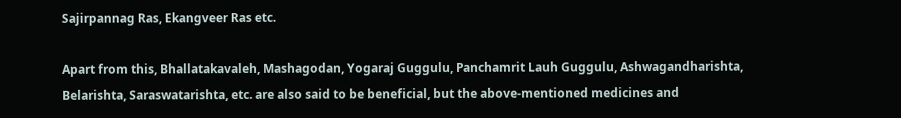Sajirpannag Ras, Ekangveer Ras etc.

Apart from this, Bhallatakavaleh, Mashagodan, Yogaraj Guggulu, Panchamrit Lauh Guggulu, Ashwagandharishta, Belarishta, Saraswatarishta, etc. are also said to be beneficial, but the above-mentioned medicines and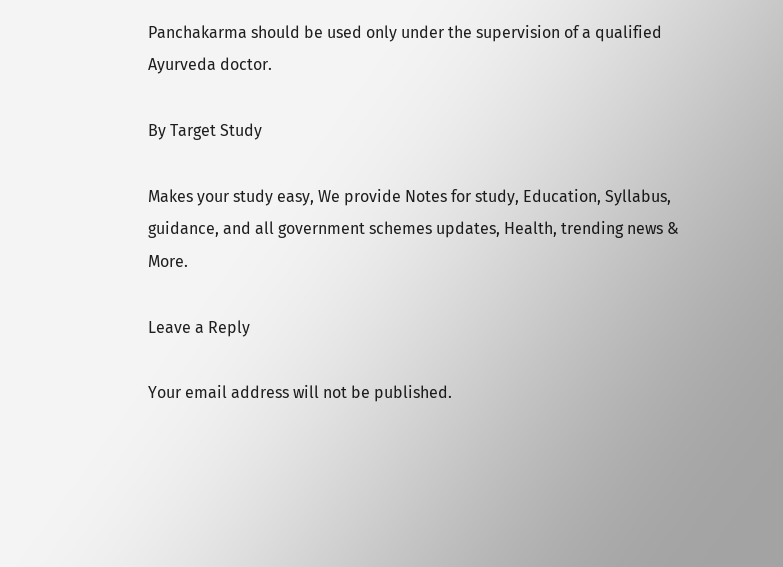Panchakarma should be used only under the supervision of a qualified Ayurveda doctor.

By Target Study

Makes your study easy, We provide Notes for study, Education, Syllabus, guidance, and all government schemes updates, Health, trending news & More.

Leave a Reply

Your email address will not be published.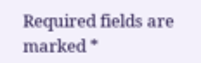Required fields are marked *